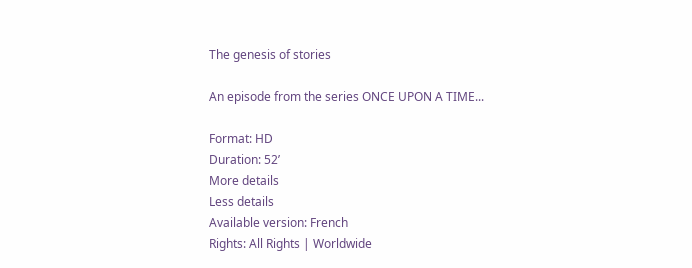The genesis of stories

An episode from the series ONCE UPON A TIME...

Format: HD
Duration: 52’
More details
Less details
Available version: French
Rights: All Rights | Worldwide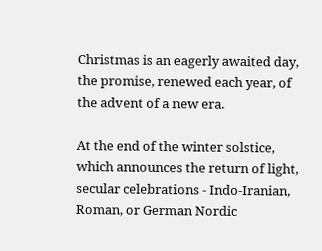Christmas is an eagerly awaited day, the promise, renewed each year, of the advent of a new era.

At the end of the winter solstice, which announces the return of light, secular celebrations - Indo-Iranian, Roman, or German Nordic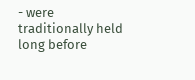- were traditionally held long before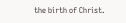the birth of Christ.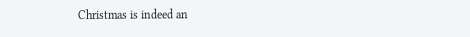Christmas is indeed an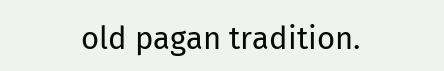old pagan tradition.